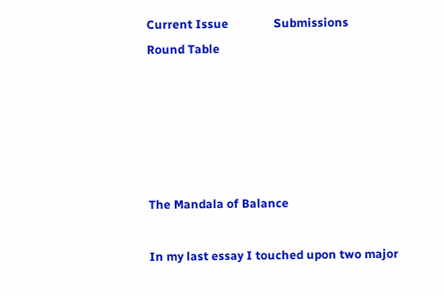Current Issue               Submissions               Round Table





The Mandala of Balance

In my last essay I touched upon two major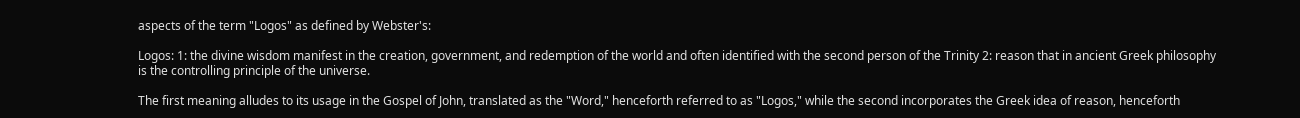aspects of the term "Logos" as defined by Webster's:

Logos: 1: the divine wisdom manifest in the creation, government, and redemption of the world and often identified with the second person of the Trinity 2: reason that in ancient Greek philosophy is the controlling principle of the universe.

The first meaning alludes to its usage in the Gospel of John, translated as the "Word," henceforth referred to as "Logos," while the second incorporates the Greek idea of reason, henceforth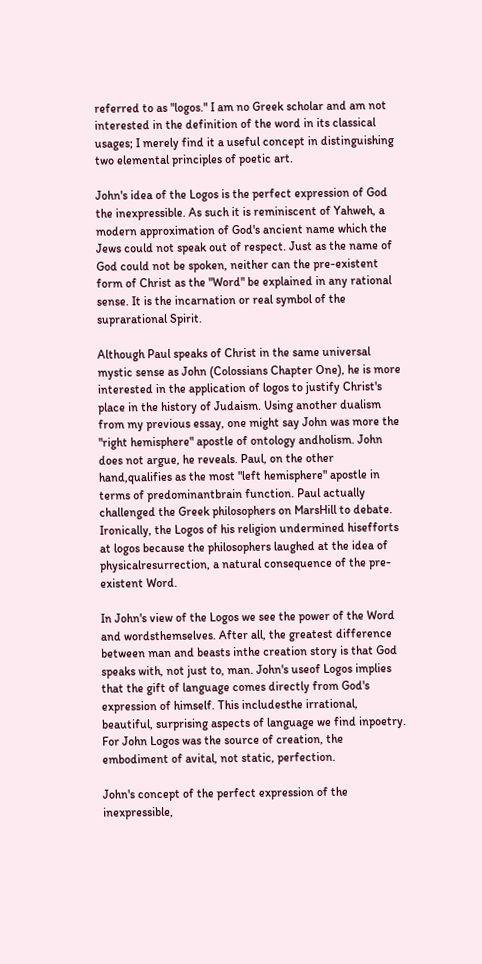referred to as "logos." I am no Greek scholar and am not interested in the definition of the word in its classical usages; I merely find it a useful concept in distinguishing two elemental principles of poetic art.

John's idea of the Logos is the perfect expression of God the inexpressible. As such it is reminiscent of Yahweh, a modern approximation of God's ancient name which the Jews could not speak out of respect. Just as the name of God could not be spoken, neither can the pre-existent form of Christ as the "Word" be explained in any rational sense. It is the incarnation or real symbol of the suprarational Spirit.

Although Paul speaks of Christ in the same universal mystic sense as John (Colossians Chapter One), he is more interested in the application of logos to justify Christ's place in the history of Judaism. Using another dualism from my previous essay, one might say John was more the "right hemisphere" apostle of ontology andholism. John does not argue, he reveals. Paul, on the other hand,qualifies as the most "left hemisphere" apostle in terms of predominantbrain function. Paul actually challenged the Greek philosophers on MarsHill to debate. Ironically, the Logos of his religion undermined hisefforts at logos because the philosophers laughed at the idea of physicalresurrection, a natural consequence of the pre-existent Word.

In John's view of the Logos we see the power of the Word and wordsthemselves. After all, the greatest difference between man and beasts inthe creation story is that God speaks with, not just to, man. John's useof Logos implies that the gift of language comes directly from God's expression of himself. This includesthe irrational, beautiful, surprising aspects of language we find inpoetry. For John Logos was the source of creation, the embodiment of avital, not static, perfection.

John's concept of the perfect expression of the inexpressible,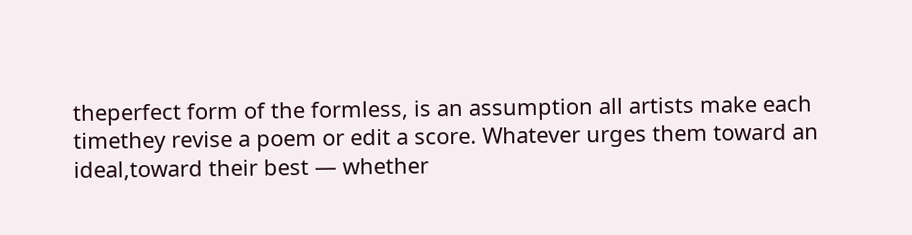theperfect form of the formless, is an assumption all artists make each timethey revise a poem or edit a score. Whatever urges them toward an ideal,toward their best — whether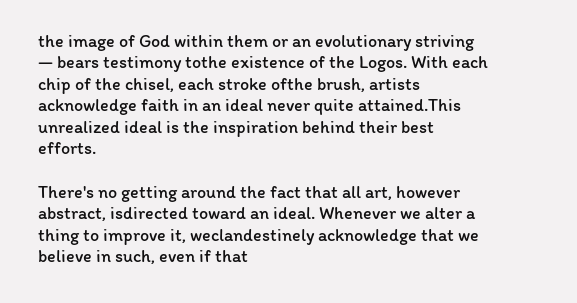the image of God within them or an evolutionary striving — bears testimony tothe existence of the Logos. With each chip of the chisel, each stroke ofthe brush, artists acknowledge faith in an ideal never quite attained.This unrealized ideal is the inspiration behind their best efforts.

There's no getting around the fact that all art, however abstract, isdirected toward an ideal. Whenever we alter a thing to improve it, weclandestinely acknowledge that we believe in such, even if that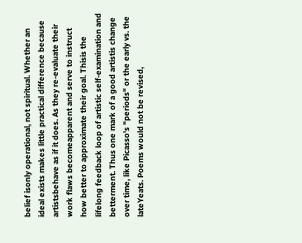belief isonly operational, not spiritual. Whether an ideal exists makes little practical difference because artistsbehave as if it does. As they re-evaluate their work flaws becomeapparent and serve to instruct how better to approximate their goal. Thisis the lifelong feedback loop of artistic self-examination and betterment. Thus one mark of a good artistis change over time, like Picasso's "periods" or the early vs. the lateYeats. Poems would not be revised,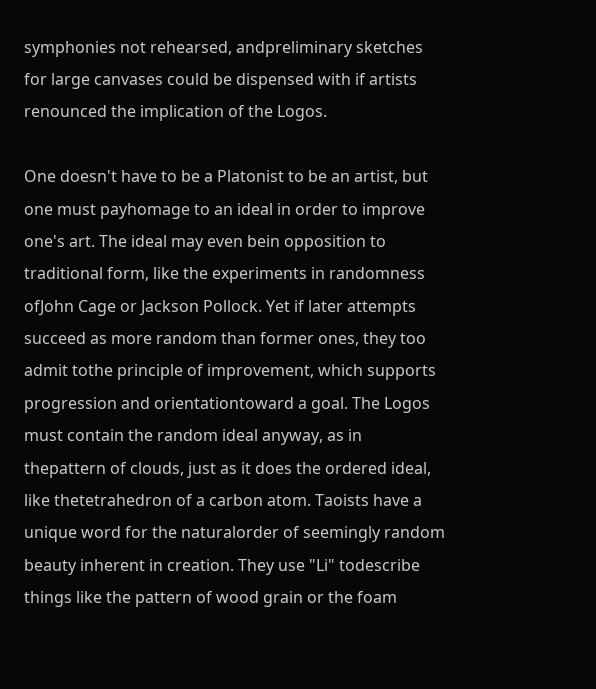symphonies not rehearsed, andpreliminary sketches for large canvases could be dispensed with if artists renounced the implication of the Logos.

One doesn't have to be a Platonist to be an artist, but one must payhomage to an ideal in order to improve one's art. The ideal may even bein opposition to traditional form, like the experiments in randomness ofJohn Cage or Jackson Pollock. Yet if later attempts succeed as more random than former ones, they too admit tothe principle of improvement, which supports progression and orientationtoward a goal. The Logos must contain the random ideal anyway, as in thepattern of clouds, just as it does the ordered ideal, like thetetrahedron of a carbon atom. Taoists have a unique word for the naturalorder of seemingly random beauty inherent in creation. They use "Li" todescribe things like the pattern of wood grain or the foam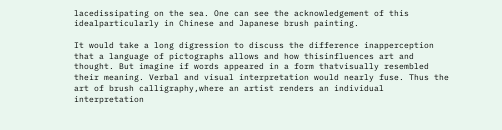lacedissipating on the sea. One can see the acknowledgement of this idealparticularly in Chinese and Japanese brush painting.

It would take a long digression to discuss the difference inapperception that a language of pictographs allows and how thisinfluences art and thought. But imagine if words appeared in a form thatvisually resembled their meaning. Verbal and visual interpretation would nearly fuse. Thus the art of brush calligraphy,where an artist renders an individual interpretation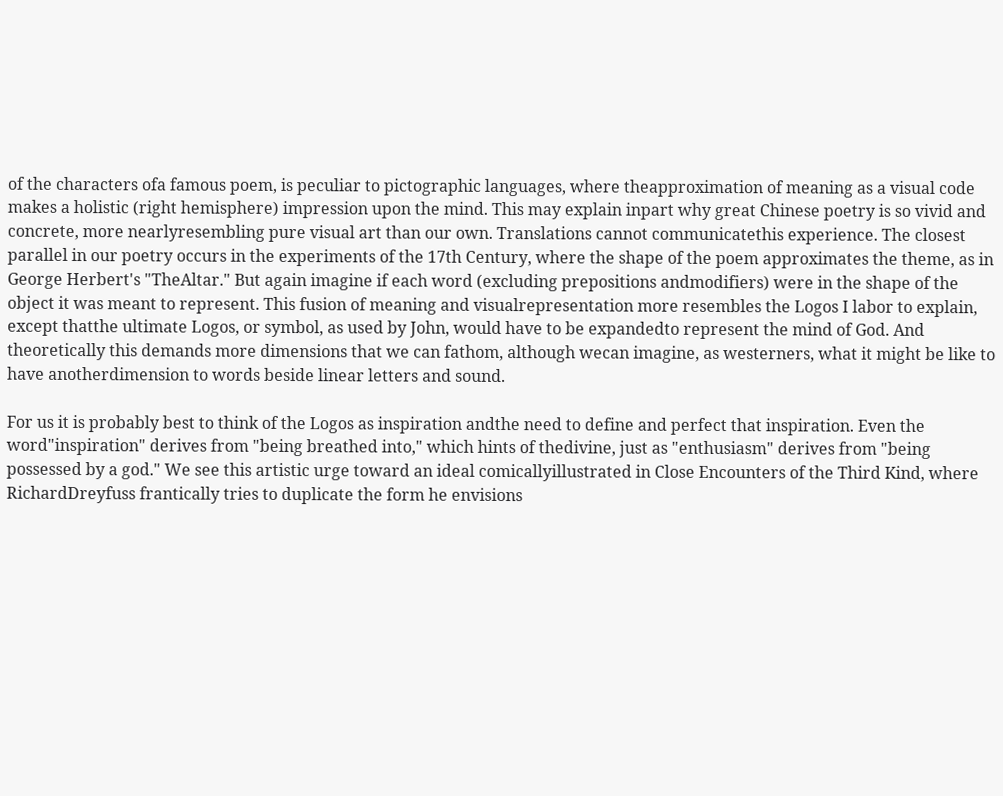of the characters ofa famous poem, is peculiar to pictographic languages, where theapproximation of meaning as a visual code makes a holistic (right hemisphere) impression upon the mind. This may explain inpart why great Chinese poetry is so vivid and concrete, more nearlyresembling pure visual art than our own. Translations cannot communicatethis experience. The closest parallel in our poetry occurs in the experiments of the 17th Century, where the shape of the poem approximates the theme, as in George Herbert's "TheAltar." But again imagine if each word (excluding prepositions andmodifiers) were in the shape of the object it was meant to represent. This fusion of meaning and visualrepresentation more resembles the Logos I labor to explain, except thatthe ultimate Logos, or symbol, as used by John, would have to be expandedto represent the mind of God. And theoretically this demands more dimensions that we can fathom, although wecan imagine, as westerners, what it might be like to have anotherdimension to words beside linear letters and sound.

For us it is probably best to think of the Logos as inspiration andthe need to define and perfect that inspiration. Even the word"inspiration" derives from "being breathed into," which hints of thedivine, just as "enthusiasm" derives from "being possessed by a god." We see this artistic urge toward an ideal comicallyillustrated in Close Encounters of the Third Kind, where RichardDreyfuss frantically tries to duplicate the form he envisions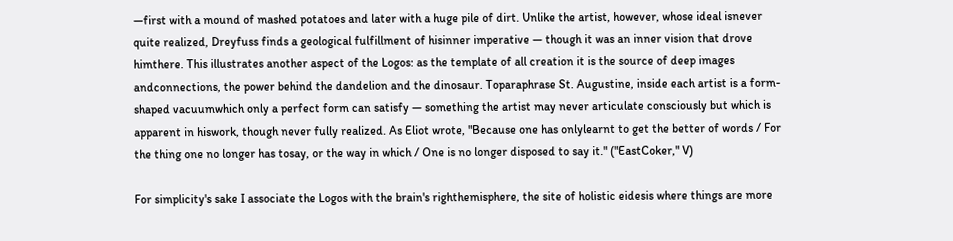—first with a mound of mashed potatoes and later with a huge pile of dirt. Unlike the artist, however, whose ideal isnever quite realized, Dreyfuss finds a geological fulfillment of hisinner imperative — though it was an inner vision that drove himthere. This illustrates another aspect of the Logos: as the template of all creation it is the source of deep images andconnections, the power behind the dandelion and the dinosaur. Toparaphrase St. Augustine, inside each artist is a form-shaped vacuumwhich only a perfect form can satisfy — something the artist may never articulate consciously but which is apparent in hiswork, though never fully realized. As Eliot wrote, "Because one has onlylearnt to get the better of words / For the thing one no longer has tosay, or the way in which / One is no longer disposed to say it." ("EastCoker," V)

For simplicity's sake I associate the Logos with the brain's righthemisphere, the site of holistic eidesis where things are more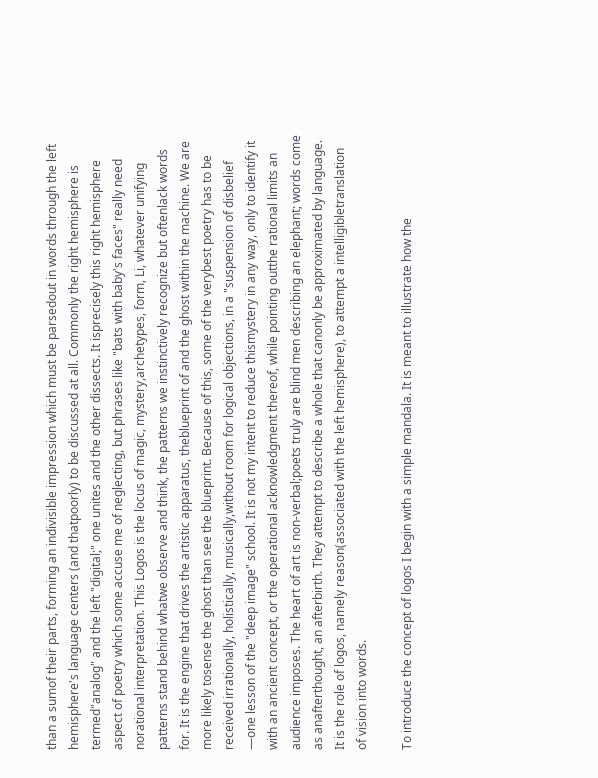than a sumof their parts, forming an indivisible impression which must be parsedout in words through the left hemisphere's language centers (and thatpoorly) to be discussed at all. Commonly the right hemisphere is termed"analog" and the left "digital;" one unites and the other dissects. It isprecisely this right hemisphere aspect of poetry which some accuse me of neglecting, but phrases like "bats with baby's faces" really need norational interpretation. This Logos is the locus of magic, mystery,archetypes, form, Li, whatever unifying patterns stand behind whatwe observe and think, the patterns we instinctively recognize but oftenlack words for. It is the engine that drives the artistic apparatus, theblueprint of and the ghost within the machine. We are more likely tosense the ghost than see the blueprint. Because of this, some of the verybest poetry has to be received irrationally, holistically, musically,without room for logical objections, in a "suspension of disbelief —one lesson of the "deep image" school. It is not my intent to reduce thismystery in any way, only to identify it with an ancient concept, or the operational acknowledgment thereof, while pointing outthe rational limits an audience imposes. The heart of art is non-verbal;poets truly are blind men describing an elephant; words come as anafterthought, an afterbirth. They attempt to describe a whole that canonly be approximated by language. It is the role of logos, namely reason(associated with the left hemisphere), to attempt a intelligibletranslation of vision into words.

To introduce the concept of logos I begin with a simple mandala. It is meant to illustrate how the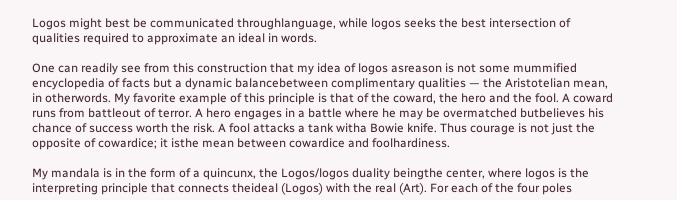Logos might best be communicated throughlanguage, while logos seeks the best intersection of qualities required to approximate an ideal in words.

One can readily see from this construction that my idea of logos asreason is not some mummified encyclopedia of facts but a dynamic balancebetween complimentary qualities — the Aristotelian mean, in otherwords. My favorite example of this principle is that of the coward, the hero and the fool. A coward runs from battleout of terror. A hero engages in a battle where he may be overmatched butbelieves his chance of success worth the risk. A fool attacks a tank witha Bowie knife. Thus courage is not just the opposite of cowardice; it isthe mean between cowardice and foolhardiness.

My mandala is in the form of a quincunx, the Logos/logos duality beingthe center, where logos is the interpreting principle that connects theideal (Logos) with the real (Art). For each of the four poles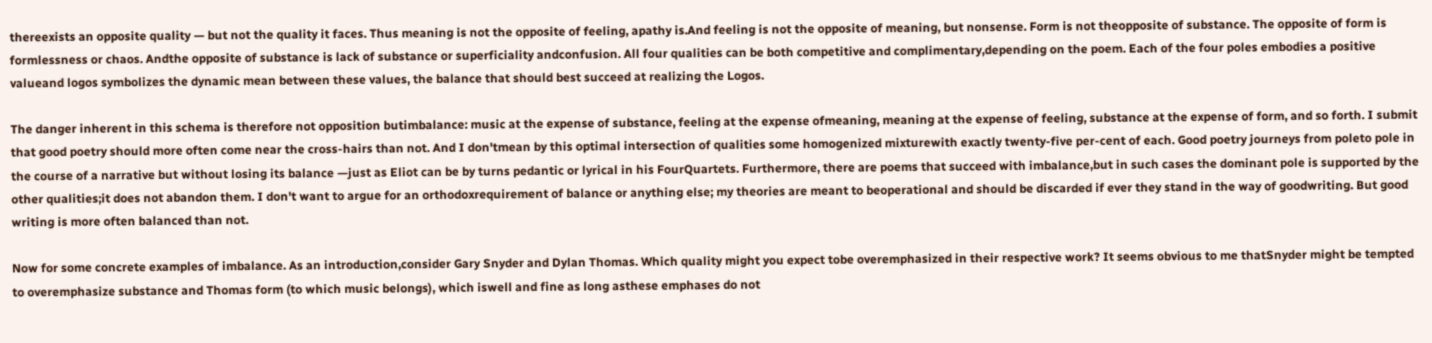thereexists an opposite quality — but not the quality it faces. Thus meaning is not the opposite of feeling, apathy is.And feeling is not the opposite of meaning, but nonsense. Form is not theopposite of substance. The opposite of form is formlessness or chaos. Andthe opposite of substance is lack of substance or superficiality andconfusion. All four qualities can be both competitive and complimentary,depending on the poem. Each of the four poles embodies a positive valueand logos symbolizes the dynamic mean between these values, the balance that should best succeed at realizing the Logos.

The danger inherent in this schema is therefore not opposition butimbalance: music at the expense of substance, feeling at the expense ofmeaning, meaning at the expense of feeling, substance at the expense of form, and so forth. I submit that good poetry should more often come near the cross-hairs than not. And I don'tmean by this optimal intersection of qualities some homogenized mixturewith exactly twenty-five per-cent of each. Good poetry journeys from poleto pole in the course of a narrative but without losing its balance —just as Eliot can be by turns pedantic or lyrical in his FourQuartets. Furthermore, there are poems that succeed with imbalance,but in such cases the dominant pole is supported by the other qualities;it does not abandon them. I don't want to argue for an orthodoxrequirement of balance or anything else; my theories are meant to beoperational and should be discarded if ever they stand in the way of goodwriting. But good writing is more often balanced than not.

Now for some concrete examples of imbalance. As an introduction,consider Gary Snyder and Dylan Thomas. Which quality might you expect tobe overemphasized in their respective work? It seems obvious to me thatSnyder might be tempted to overemphasize substance and Thomas form (to which music belongs), which iswell and fine as long asthese emphases do not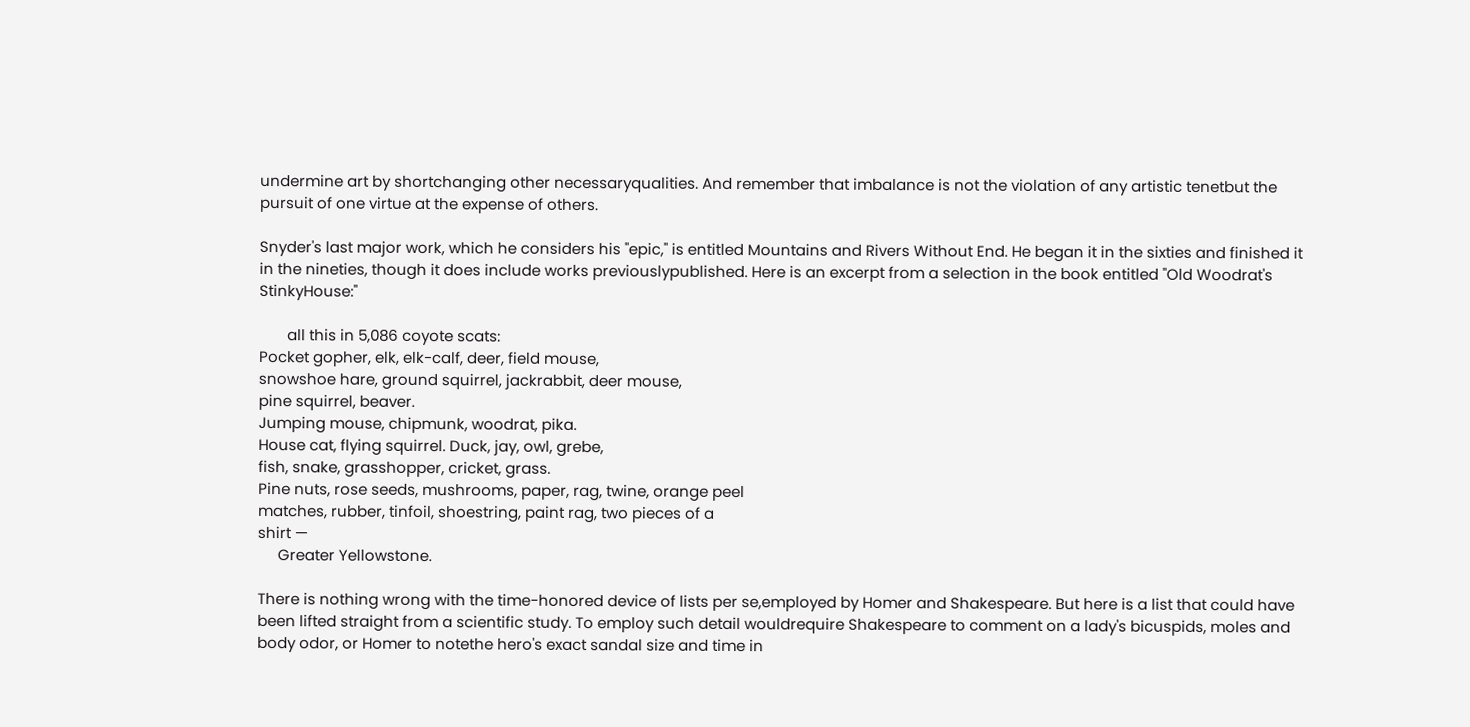undermine art by shortchanging other necessaryqualities. And remember that imbalance is not the violation of any artistic tenetbut the pursuit of one virtue at the expense of others.

Snyder's last major work, which he considers his "epic," is entitled Mountains and Rivers Without End. He began it in the sixties and finished it in the nineties, though it does include works previouslypublished. Here is an excerpt from a selection in the book entitled "Old Woodrat's StinkyHouse:"

       all this in 5,086 coyote scats:
Pocket gopher, elk, elk-calf, deer, field mouse,
snowshoe hare, ground squirrel, jackrabbit, deer mouse,
pine squirrel, beaver.
Jumping mouse, chipmunk, woodrat, pika.
House cat, flying squirrel. Duck, jay, owl, grebe,
fish, snake, grasshopper, cricket, grass.
Pine nuts, rose seeds, mushrooms, paper, rag, twine, orange peel
matches, rubber, tinfoil, shoestring, paint rag, two pieces of a
shirt —
     Greater Yellowstone.

There is nothing wrong with the time-honored device of lists per se,employed by Homer and Shakespeare. But here is a list that could have been lifted straight from a scientific study. To employ such detail wouldrequire Shakespeare to comment on a lady's bicuspids, moles and body odor, or Homer to notethe hero's exact sandal size and time in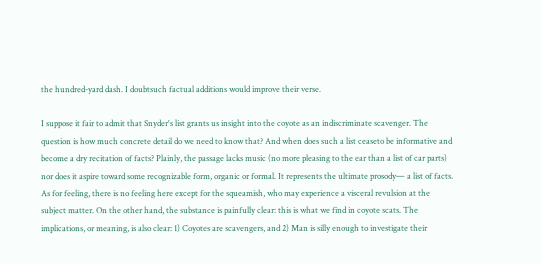the hundred-yard dash. I doubtsuch factual additions would improve their verse.

I suppose it fair to admit that Snyder's list grants us insight into the coyote as an indiscriminate scavenger. The question is how much concrete detail do we need to know that? And when does such a list ceaseto be informative and become a dry recitation of facts? Plainly, the passage lacks music (no more pleasing to the ear than a list of car parts) nor does it aspire toward some recognizable form, organic or formal. It represents the ultimate prosody— a list of facts. As for feeling, there is no feeling here except for the squeamish, who may experience a visceral revulsion at the subject matter. On the other hand, the substance is painfully clear: this is what we find in coyote scats. The implications, or meaning, is also clear: 1) Coyotes are scavengers, and 2) Man is silly enough to investigate their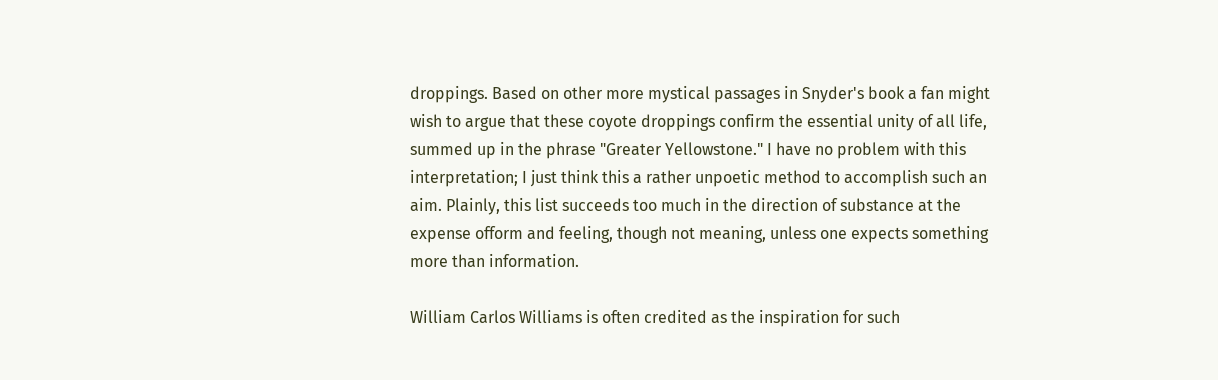droppings. Based on other more mystical passages in Snyder's book a fan might wish to argue that these coyote droppings confirm the essential unity of all life, summed up in the phrase "Greater Yellowstone." I have no problem with this interpretation; I just think this a rather unpoetic method to accomplish such an aim. Plainly, this list succeeds too much in the direction of substance at the expense ofform and feeling, though not meaning, unless one expects something more than information.

William Carlos Williams is often credited as the inspiration for such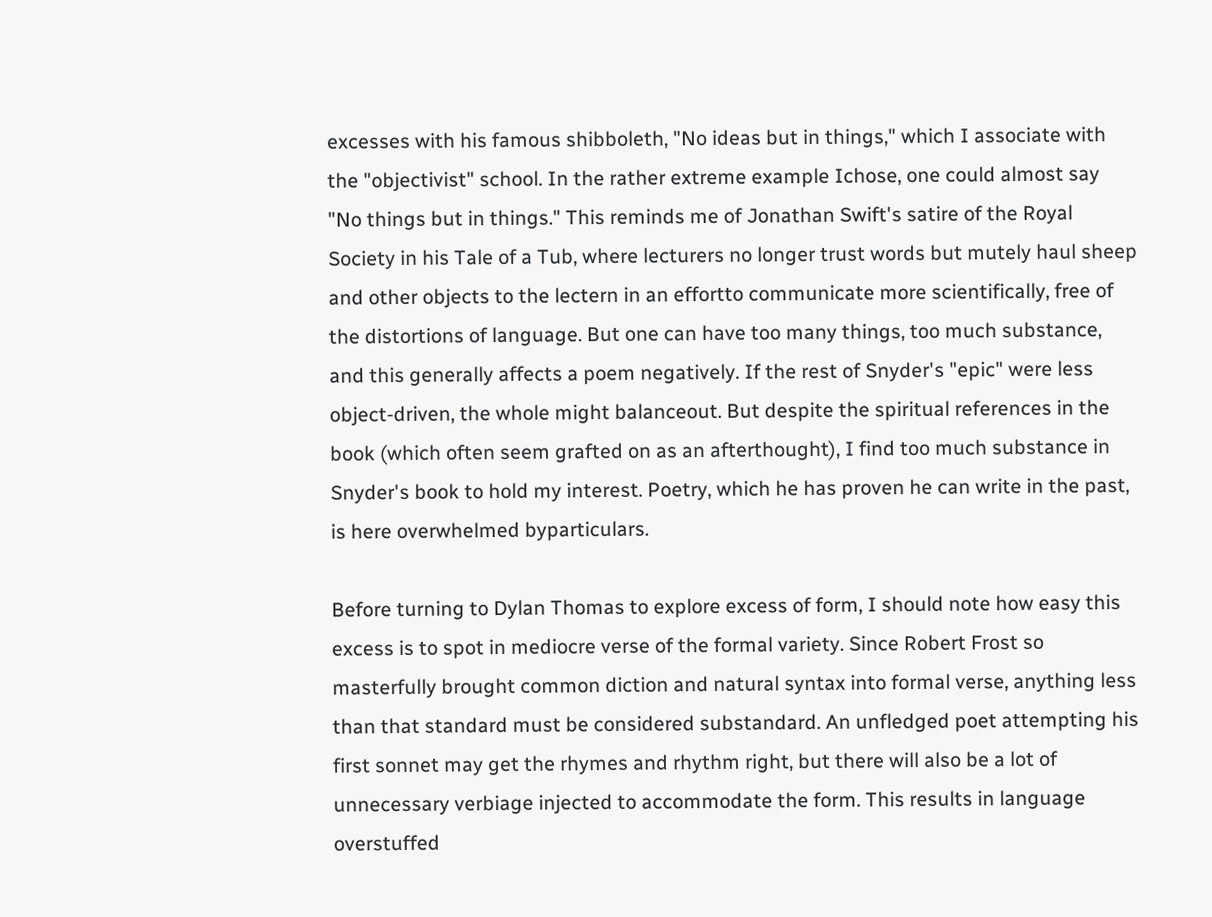excesses with his famous shibboleth, "No ideas but in things," which I associate with the "objectivist" school. In the rather extreme example Ichose, one could almost say "No things but in things." This reminds me of Jonathan Swift's satire of the Royal Society in his Tale of a Tub, where lecturers no longer trust words but mutely haul sheep and other objects to the lectern in an effortto communicate more scientifically, free of the distortions of language. But one can have too many things, too much substance, and this generally affects a poem negatively. If the rest of Snyder's "epic" were less object-driven, the whole might balanceout. But despite the spiritual references in the book (which often seem grafted on as an afterthought), I find too much substance in Snyder's book to hold my interest. Poetry, which he has proven he can write in the past, is here overwhelmed byparticulars.

Before turning to Dylan Thomas to explore excess of form, I should note how easy this excess is to spot in mediocre verse of the formal variety. Since Robert Frost so masterfully brought common diction and natural syntax into formal verse, anything less than that standard must be considered substandard. An unfledged poet attempting his first sonnet may get the rhymes and rhythm right, but there will also be a lot of unnecessary verbiage injected to accommodate the form. This results in language overstuffed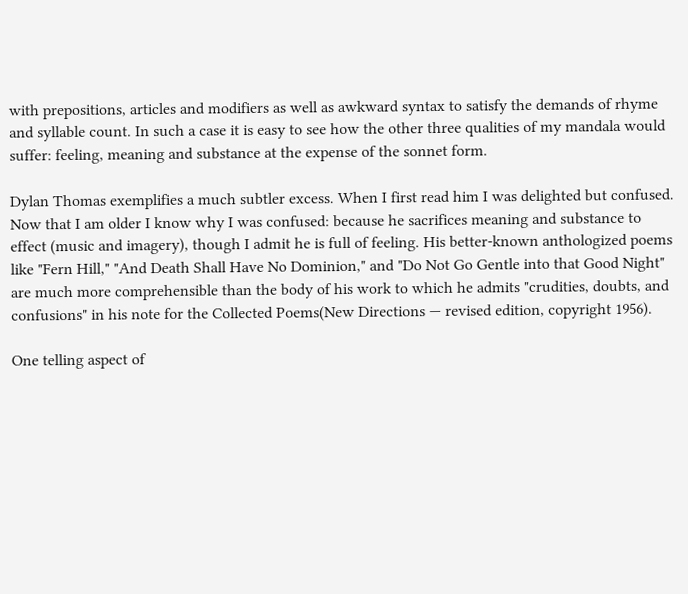with prepositions, articles and modifiers as well as awkward syntax to satisfy the demands of rhyme and syllable count. In such a case it is easy to see how the other three qualities of my mandala would suffer: feeling, meaning and substance at the expense of the sonnet form.

Dylan Thomas exemplifies a much subtler excess. When I first read him I was delighted but confused. Now that I am older I know why I was confused: because he sacrifices meaning and substance to effect (music and imagery), though I admit he is full of feeling. His better-known anthologized poems like "Fern Hill," "And Death Shall Have No Dominion," and "Do Not Go Gentle into that Good Night" are much more comprehensible than the body of his work to which he admits "crudities, doubts, and confusions" in his note for the Collected Poems(New Directions — revised edition, copyright 1956).

One telling aspect of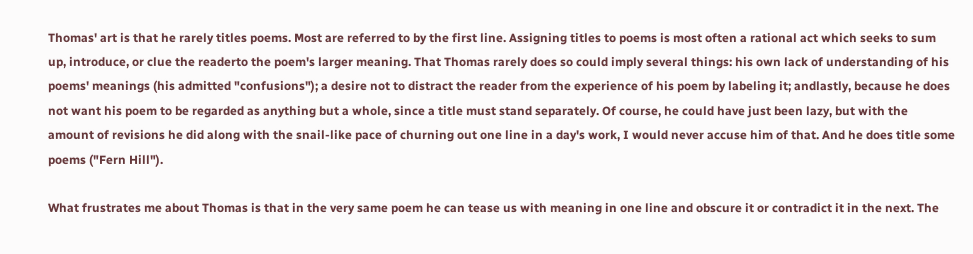Thomas' art is that he rarely titles poems. Most are referred to by the first line. Assigning titles to poems is most often a rational act which seeks to sum up, introduce, or clue the readerto the poem's larger meaning. That Thomas rarely does so could imply several things: his own lack of understanding of his poems' meanings (his admitted "confusions"); a desire not to distract the reader from the experience of his poem by labeling it; andlastly, because he does not want his poem to be regarded as anything but a whole, since a title must stand separately. Of course, he could have just been lazy, but with the amount of revisions he did along with the snail-like pace of churning out one line in a day's work, I would never accuse him of that. And he does title some poems ("Fern Hill").

What frustrates me about Thomas is that in the very same poem he can tease us with meaning in one line and obscure it or contradict it in the next. The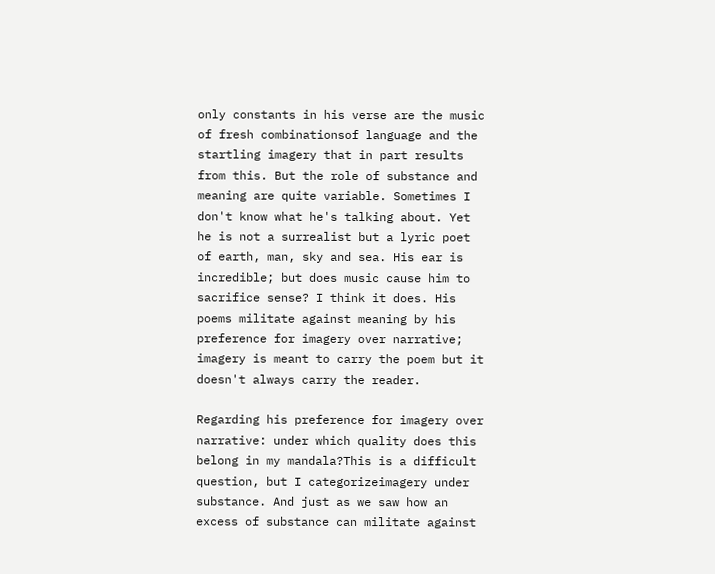only constants in his verse are the music of fresh combinationsof language and the startling imagery that in part results from this. But the role of substance and meaning are quite variable. Sometimes I don't know what he's talking about. Yet he is not a surrealist but a lyric poet of earth, man, sky and sea. His ear is incredible; but does music cause him to sacrifice sense? I think it does. His poems militate against meaning by his preference for imagery over narrative; imagery is meant to carry the poem but it doesn't always carry the reader.

Regarding his preference for imagery over narrative: under which quality does this belong in my mandala?This is a difficult question, but I categorizeimagery under substance. And just as we saw how an excess of substance can militate against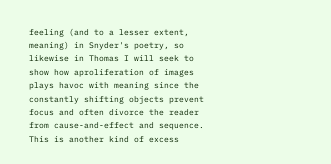feeling (and to a lesser extent, meaning) in Snyder's poetry, so likewise in Thomas I will seek to show how aproliferation of images plays havoc with meaning since the constantly shifting objects prevent focus and often divorce the reader from cause-and-effect and sequence. This is another kind of excess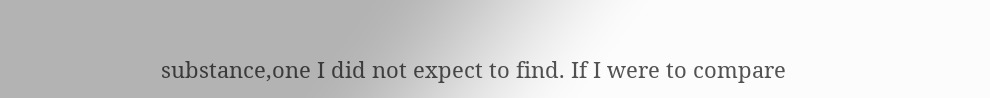substance,one I did not expect to find. If I were to compare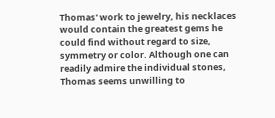Thomas' work to jewelry, his necklaces would contain the greatest gems he could find without regard to size, symmetry or color. Although one can readily admire the individual stones, Thomas seems unwilling to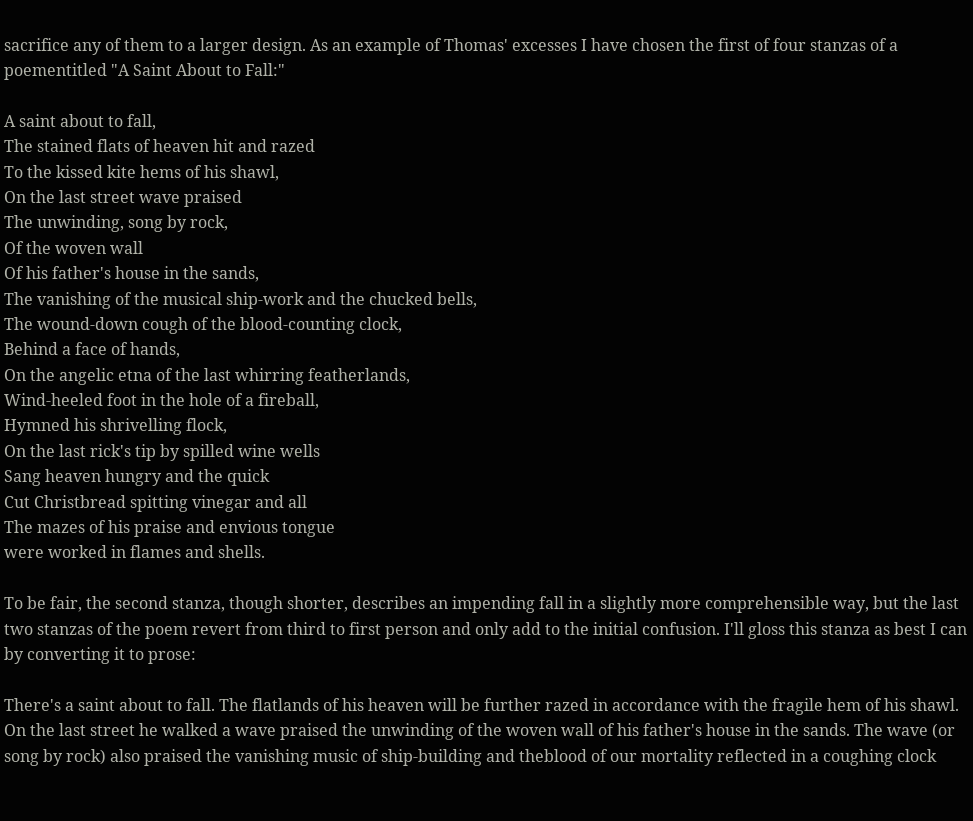sacrifice any of them to a larger design. As an example of Thomas' excesses I have chosen the first of four stanzas of a poementitled "A Saint About to Fall:"

A saint about to fall,
The stained flats of heaven hit and razed
To the kissed kite hems of his shawl,
On the last street wave praised
The unwinding, song by rock,
Of the woven wall
Of his father's house in the sands,
The vanishing of the musical ship-work and the chucked bells,
The wound-down cough of the blood-counting clock,
Behind a face of hands,
On the angelic etna of the last whirring featherlands,
Wind-heeled foot in the hole of a fireball,
Hymned his shrivelling flock,
On the last rick's tip by spilled wine wells
Sang heaven hungry and the quick
Cut Christbread spitting vinegar and all
The mazes of his praise and envious tongue
were worked in flames and shells.

To be fair, the second stanza, though shorter, describes an impending fall in a slightly more comprehensible way, but the last two stanzas of the poem revert from third to first person and only add to the initial confusion. I'll gloss this stanza as best I can by converting it to prose:

There's a saint about to fall. The flatlands of his heaven will be further razed in accordance with the fragile hem of his shawl. On the last street he walked a wave praised the unwinding of the woven wall of his father's house in the sands. The wave (or song by rock) also praised the vanishing music of ship-building and theblood of our mortality reflected in a coughing clock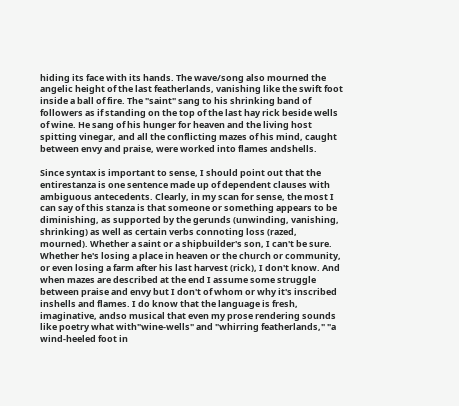hiding its face with its hands. The wave/song also mourned the angelic height of the last featherlands, vanishing like the swift foot inside a ball of fire. The "saint" sang to his shrinking band of followers as if standing on the top of the last hay rick beside wells of wine. He sang of his hunger for heaven and the living host spitting vinegar, and all the conflicting mazes of his mind, caught between envy and praise, were worked into flames andshells.

Since syntax is important to sense, I should point out that the entirestanza is one sentence made up of dependent clauses with ambiguous antecedents. Clearly, in my scan for sense, the most I can say of this stanza is that someone or something appears to be diminishing, as supported by the gerunds (unwinding, vanishing, shrinking) as well as certain verbs connoting loss (razed, mourned). Whether a saint or a shipbuilder's son, I can't be sure. Whether he's losing a place in heaven or the church or community, or even losing a farm after his last harvest (rick), I don't know. And when mazes are described at the end I assume some struggle between praise and envy but I don't of whom or why it's inscribed inshells and flames. I do know that the language is fresh, imaginative, andso musical that even my prose rendering sounds like poetry what with"wine-wells" and "whirring featherlands," "a wind-heeled foot in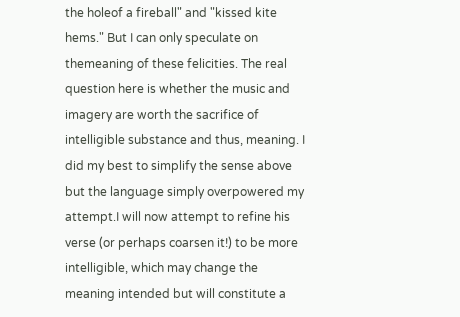the holeof a fireball" and "kissed kite hems." But I can only speculate on themeaning of these felicities. The real question here is whether the music and imagery are worth the sacrifice of intelligible substance and thus, meaning. I did my best to simplify the sense above but the language simply overpowered my attempt.I will now attempt to refine his verse (or perhaps coarsen it!) to be more intelligible, which may change the meaning intended but will constitute a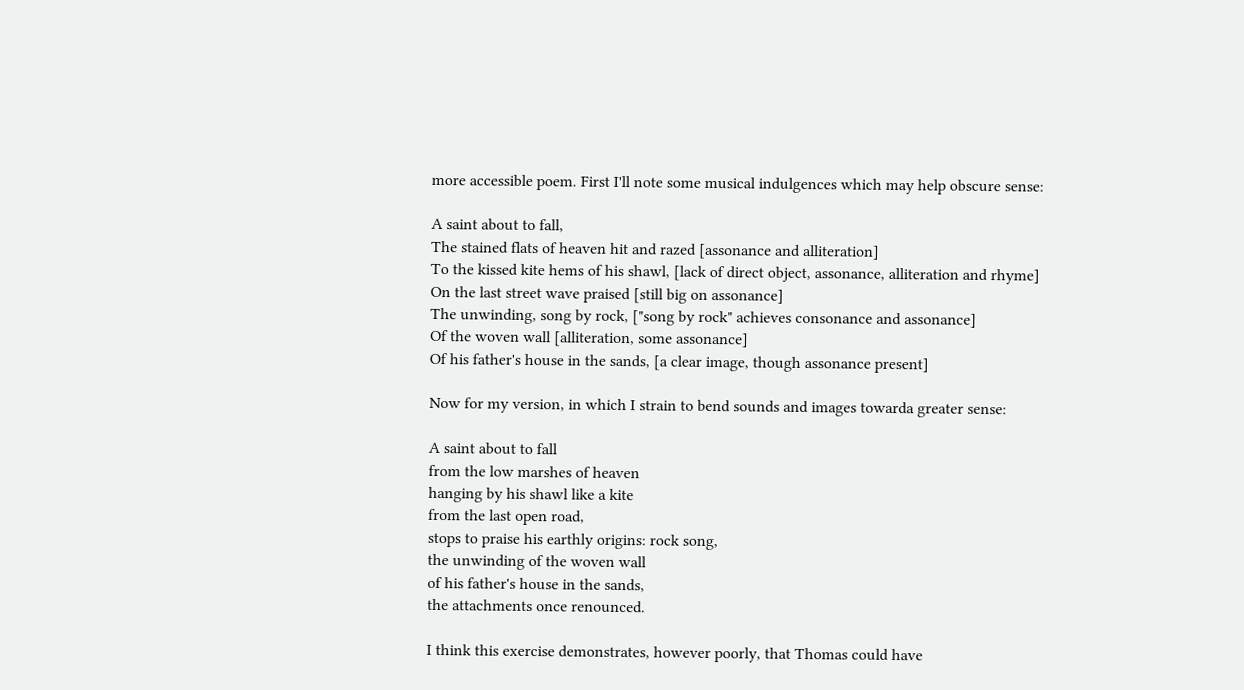more accessible poem. First I'll note some musical indulgences which may help obscure sense:

A saint about to fall,
The stained flats of heaven hit and razed [assonance and alliteration]
To the kissed kite hems of his shawl, [lack of direct object, assonance, alliteration and rhyme]
On the last street wave praised [still big on assonance]
The unwinding, song by rock, ["song by rock" achieves consonance and assonance]
Of the woven wall [alliteration, some assonance]
Of his father's house in the sands, [a clear image, though assonance present]

Now for my version, in which I strain to bend sounds and images towarda greater sense:

A saint about to fall
from the low marshes of heaven
hanging by his shawl like a kite
from the last open road,
stops to praise his earthly origins: rock song,
the unwinding of the woven wall
of his father's house in the sands,
the attachments once renounced.

I think this exercise demonstrates, however poorly, that Thomas could have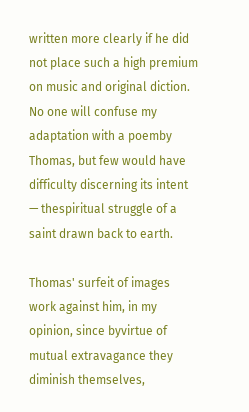written more clearly if he did not place such a high premium on music and original diction. No one will confuse my adaptation with a poemby Thomas, but few would have difficulty discerning its intent — thespiritual struggle of a saint drawn back to earth.

Thomas' surfeit of images work against him, in my opinion, since byvirtue of mutual extravagance they diminish themselves,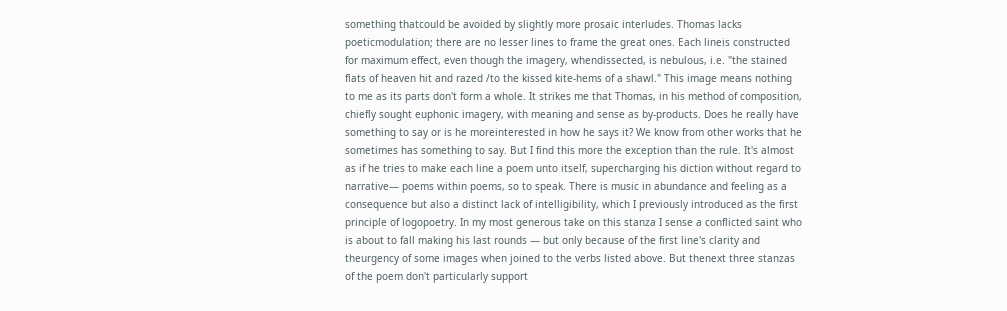something thatcould be avoided by slightly more prosaic interludes. Thomas lacks poeticmodulation; there are no lesser lines to frame the great ones. Each lineis constructed for maximum effect, even though the imagery, whendissected, is nebulous, i.e. "the stained flats of heaven hit and razed /to the kissed kite-hems of a shawl." This image means nothing to me as its parts don't form a whole. It strikes me that Thomas, in his method of composition, chiefly sought euphonic imagery, with meaning and sense as by-products. Does he really have something to say or is he moreinterested in how he says it? We know from other works that he sometimes has something to say. But I find this more the exception than the rule. It's almost as if he tries to make each line a poem unto itself, supercharging his diction without regard to narrative— poems within poems, so to speak. There is music in abundance and feeling as a consequence but also a distinct lack of intelligibility, which I previously introduced as the first principle of logopoetry. In my most generous take on this stanza I sense a conflicted saint who is about to fall making his last rounds — but only because of the first line's clarity and theurgency of some images when joined to the verbs listed above. But thenext three stanzas of the poem don't particularly support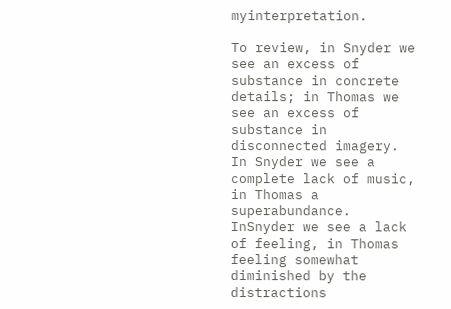myinterpretation.

To review, in Snyder we see an excess of substance in concrete details; in Thomas we see an excess of substance in disconnected imagery. In Snyder we see a complete lack of music, in Thomas a superabundance. InSnyder we see a lack of feeling, in Thomas feeling somewhat diminished by the distractions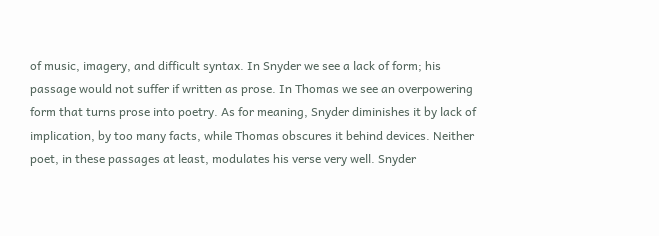of music, imagery, and difficult syntax. In Snyder we see a lack of form; his passage would not suffer if written as prose. In Thomas we see an overpowering form that turns prose into poetry. As for meaning, Snyder diminishes it by lack of implication, by too many facts, while Thomas obscures it behind devices. Neither poet, in these passages at least, modulates his verse very well. Snyder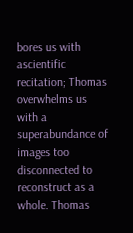bores us with ascientific recitation; Thomas overwhelms us with a superabundance of images too disconnected to reconstruct as a whole. Thomas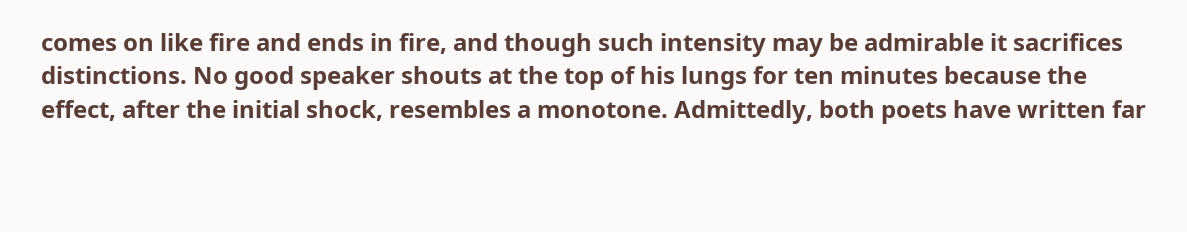comes on like fire and ends in fire, and though such intensity may be admirable it sacrifices distinctions. No good speaker shouts at the top of his lungs for ten minutes because the effect, after the initial shock, resembles a monotone. Admittedly, both poets have written far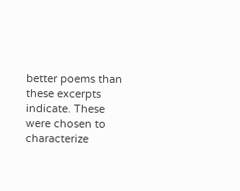better poems than these excerpts indicate. These were chosen to characterize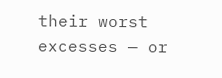their worst excesses — or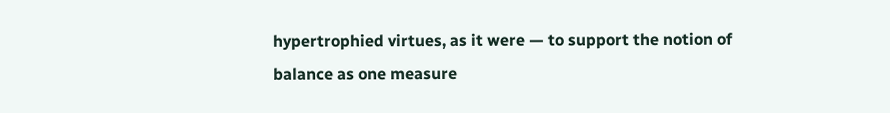hypertrophied virtues, as it were — to support the notion of balance as one measure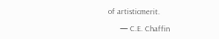of artisticmerit.

      — C.E. Chaffin